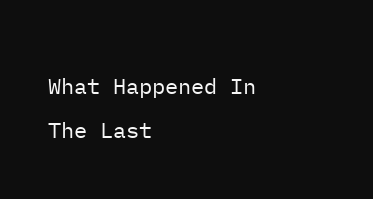What Happened In The Last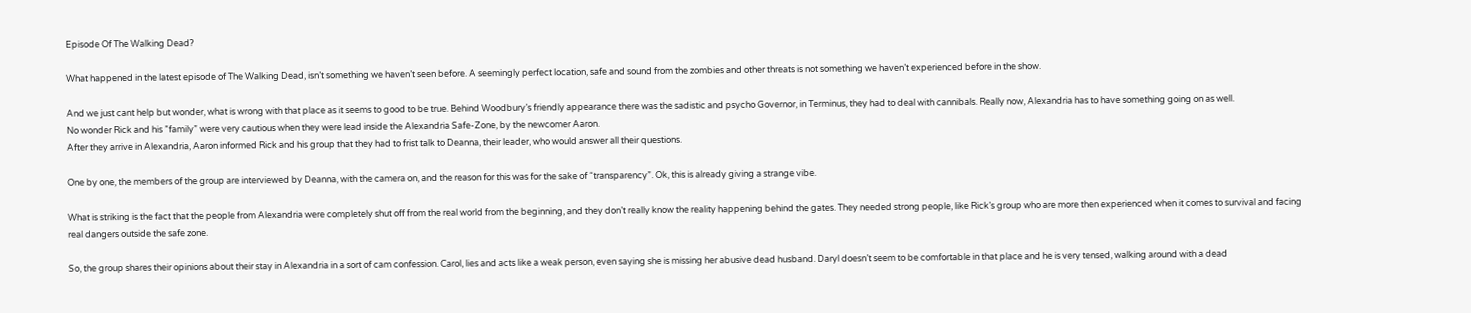Episode Of The Walking Dead?

What happened in the latest episode of The Walking Dead, isn’t something we haven’t seen before. A seemingly perfect location, safe and sound from the zombies and other threats is not something we haven’t experienced before in the show.

And we just cant help but wonder, what is wrong with that place as it seems to good to be true. Behind Woodbury’s friendly appearance there was the sadistic and psycho Governor, in Terminus, they had to deal with cannibals. Really now, Alexandria has to have something going on as well.
No wonder Rick and his ”family” were very cautious when they were lead inside the Alexandria Safe-Zone, by the newcomer Aaron.
After they arrive in Alexandria, Aaron informed Rick and his group that they had to frist talk to Deanna, their leader, who would answer all their questions.

One by one, the members of the group are interviewed by Deanna, with the camera on, and the reason for this was for the sake of “transparency”. Ok, this is already giving a strange vibe.

What is striking is the fact that the people from Alexandria were completely shut off from the real world from the beginning, and they don’t really know the reality happening behind the gates. They needed strong people, like Rick’s group who are more then experienced when it comes to survival and facing real dangers outside the safe zone.

So, the group shares their opinions about their stay in Alexandria in a sort of cam confession. Carol, lies and acts like a weak person, even saying she is missing her abusive dead husband. Daryl doesn’t seem to be comfortable in that place and he is very tensed, walking around with a dead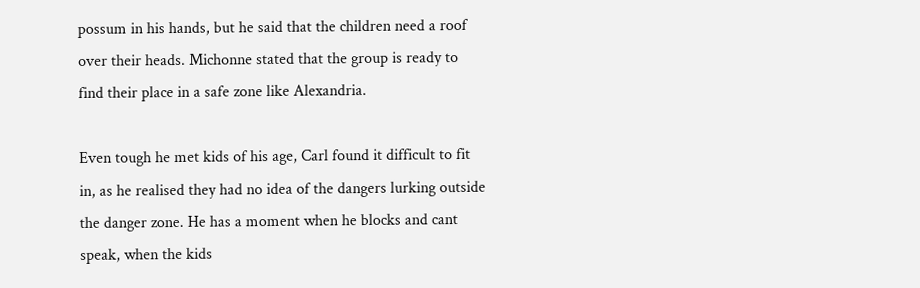possum in his hands, but he said that the children need a roof over their heads. Michonne stated that the group is ready to find their place in a safe zone like Alexandria.

Even tough he met kids of his age, Carl found it difficult to fit in, as he realised they had no idea of the dangers lurking outside the danger zone. He has a moment when he blocks and cant speak, when the kids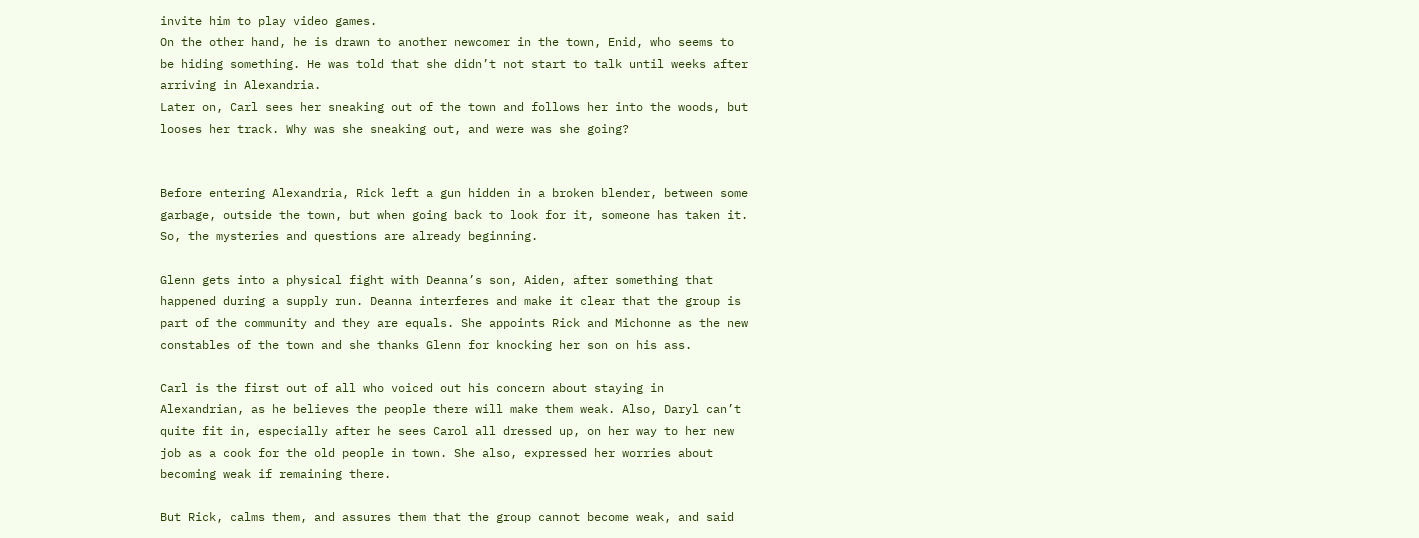invite him to play video games.
On the other hand, he is drawn to another newcomer in the town, Enid, who seems to be hiding something. He was told that she didn’t not start to talk until weeks after arriving in Alexandria.
Later on, Carl sees her sneaking out of the town and follows her into the woods, but looses her track. Why was she sneaking out, and were was she going?


Before entering Alexandria, Rick left a gun hidden in a broken blender, between some garbage, outside the town, but when going back to look for it, someone has taken it. So, the mysteries and questions are already beginning.

Glenn gets into a physical fight with Deanna’s son, Aiden, after something that happened during a supply run. Deanna interferes and make it clear that the group is part of the community and they are equals. She appoints Rick and Michonne as the new constables of the town and she thanks Glenn for knocking her son on his ass.

Carl is the first out of all who voiced out his concern about staying in Alexandrian, as he believes the people there will make them weak. Also, Daryl can’t quite fit in, especially after he sees Carol all dressed up, on her way to her new job as a cook for the old people in town. She also, expressed her worries about becoming weak if remaining there.

But Rick, calms them, and assures them that the group cannot become weak, and said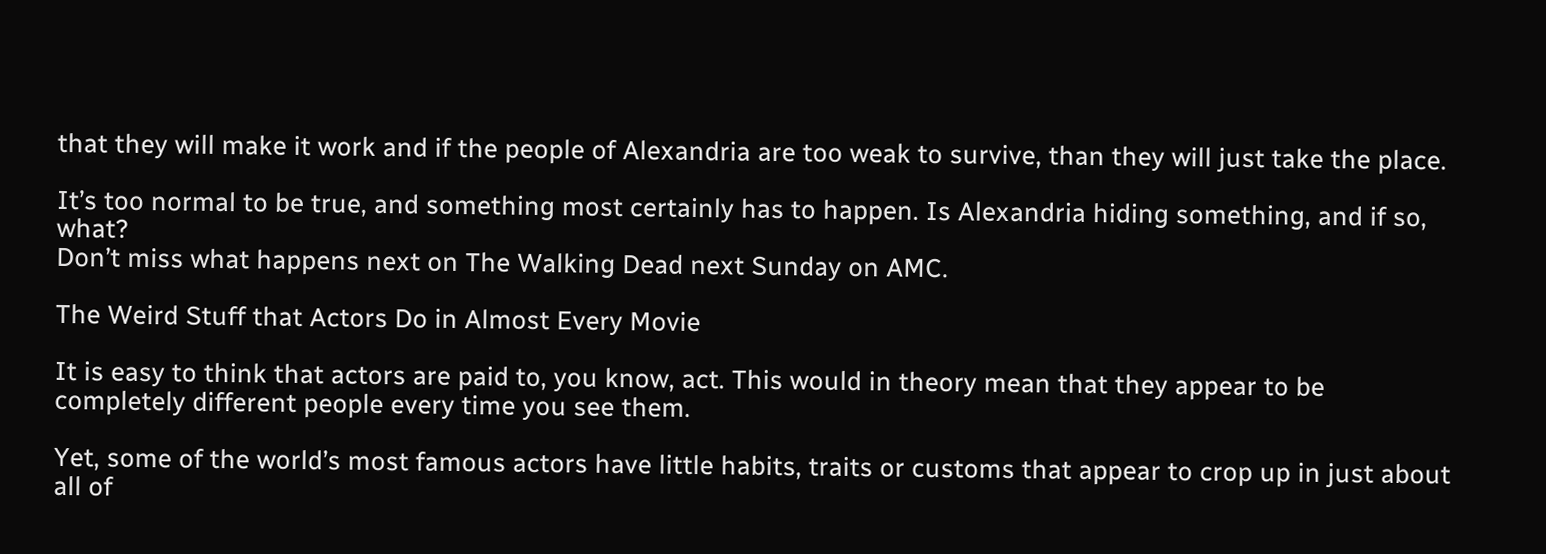that they will make it work and if the people of Alexandria are too weak to survive, than they will just take the place.

It’s too normal to be true, and something most certainly has to happen. Is Alexandria hiding something, and if so, what?
Don’t miss what happens next on The Walking Dead next Sunday on AMC.

The Weird Stuff that Actors Do in Almost Every Movie

It is easy to think that actors are paid to, you know, act. This would in theory mean that they appear to be completely different people every time you see them.

Yet, some of the world’s most famous actors have little habits, traits or customs that appear to crop up in just about all of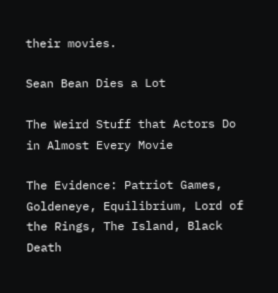their movies.

Sean Bean Dies a Lot

The Weird Stuff that Actors Do in Almost Every Movie

The Evidence: Patriot Games, Goldeneye, Equilibrium, Lord of the Rings, The Island, Black Death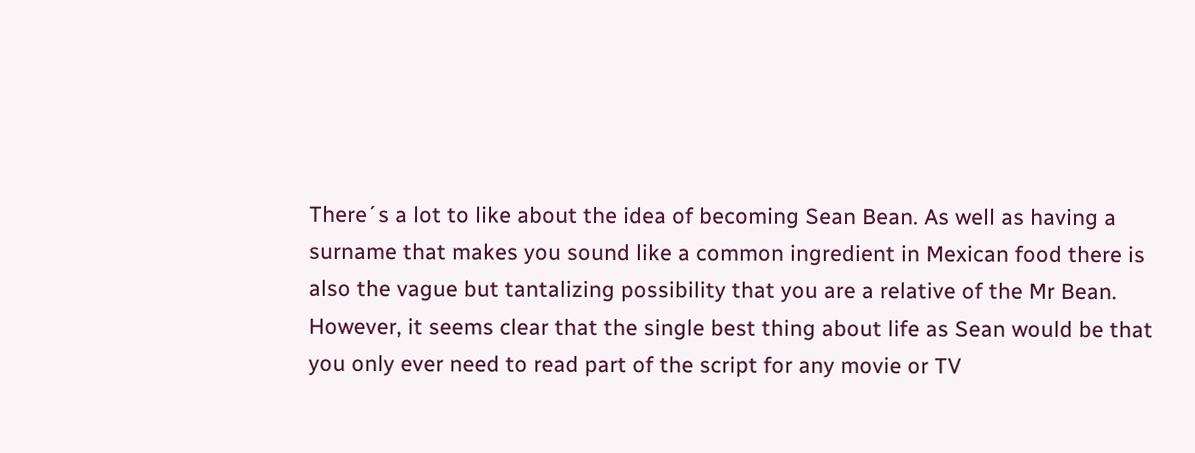There´s a lot to like about the idea of becoming Sean Bean. As well as having a surname that makes you sound like a common ingredient in Mexican food there is also the vague but tantalizing possibility that you are a relative of the Mr Bean. However, it seems clear that the single best thing about life as Sean would be that you only ever need to read part of the script for any movie or TV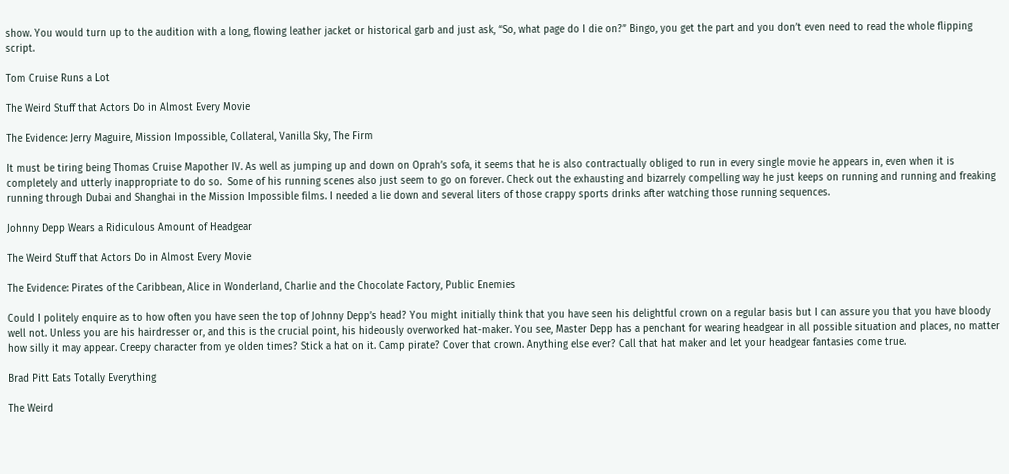show. You would turn up to the audition with a long, flowing leather jacket or historical garb and just ask, “So, what page do I die on?” Bingo, you get the part and you don’t even need to read the whole flipping script.

Tom Cruise Runs a Lot

The Weird Stuff that Actors Do in Almost Every Movie

The Evidence: Jerry Maguire, Mission Impossible, Collateral, Vanilla Sky, The Firm

It must be tiring being Thomas Cruise Mapother IV. As well as jumping up and down on Oprah’s sofa, it seems that he is also contractually obliged to run in every single movie he appears in, even when it is completely and utterly inappropriate to do so.  Some of his running scenes also just seem to go on forever. Check out the exhausting and bizarrely compelling way he just keeps on running and running and freaking running through Dubai and Shanghai in the Mission Impossible films. I needed a lie down and several liters of those crappy sports drinks after watching those running sequences.

Johnny Depp Wears a Ridiculous Amount of Headgear

The Weird Stuff that Actors Do in Almost Every Movie

The Evidence: Pirates of the Caribbean, Alice in Wonderland, Charlie and the Chocolate Factory, Public Enemies

Could I politely enquire as to how often you have seen the top of Johnny Depp’s head? You might initially think that you have seen his delightful crown on a regular basis but I can assure you that you have bloody well not. Unless you are his hairdresser or, and this is the crucial point, his hideously overworked hat-maker. You see, Master Depp has a penchant for wearing headgear in all possible situation and places, no matter how silly it may appear. Creepy character from ye olden times? Stick a hat on it. Camp pirate? Cover that crown. Anything else ever? Call that hat maker and let your headgear fantasies come true.

Brad Pitt Eats Totally Everything

The Weird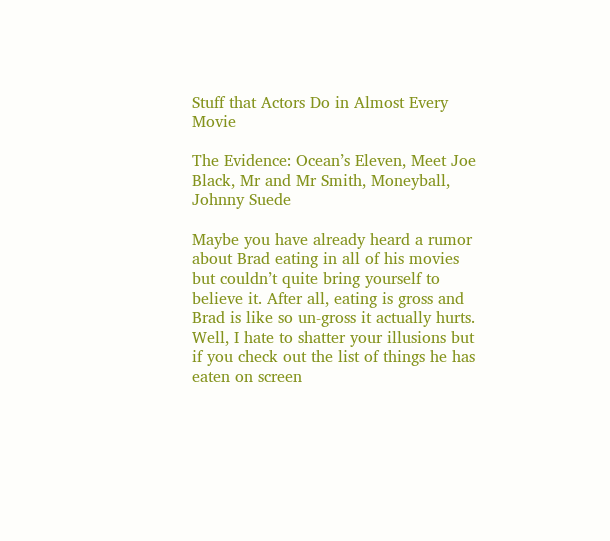Stuff that Actors Do in Almost Every Movie

The Evidence: Ocean’s Eleven, Meet Joe Black, Mr and Mr Smith, Moneyball, Johnny Suede

Maybe you have already heard a rumor about Brad eating in all of his movies but couldn’t quite bring yourself to believe it. After all, eating is gross and Brad is like so un-gross it actually hurts. Well, I hate to shatter your illusions but if you check out the list of things he has eaten on screen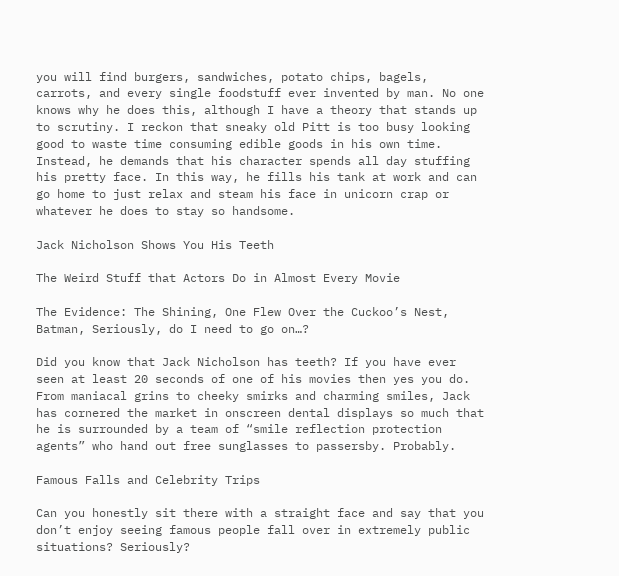you will find burgers, sandwiches, potato chips, bagels, carrots, and every single foodstuff ever invented by man. No one knows why he does this, although I have a theory that stands up to scrutiny. I reckon that sneaky old Pitt is too busy looking good to waste time consuming edible goods in his own time. Instead, he demands that his character spends all day stuffing his pretty face. In this way, he fills his tank at work and can go home to just relax and steam his face in unicorn crap or whatever he does to stay so handsome.

Jack Nicholson Shows You His Teeth

The Weird Stuff that Actors Do in Almost Every Movie

The Evidence: The Shining, One Flew Over the Cuckoo’s Nest, Batman, Seriously, do I need to go on…?

Did you know that Jack Nicholson has teeth? If you have ever seen at least 20 seconds of one of his movies then yes you do. From maniacal grins to cheeky smirks and charming smiles, Jack has cornered the market in onscreen dental displays so much that he is surrounded by a team of “smile reflection protection agents” who hand out free sunglasses to passersby. Probably.

Famous Falls and Celebrity Trips

Can you honestly sit there with a straight face and say that you don’t enjoy seeing famous people fall over in extremely public situations? Seriously?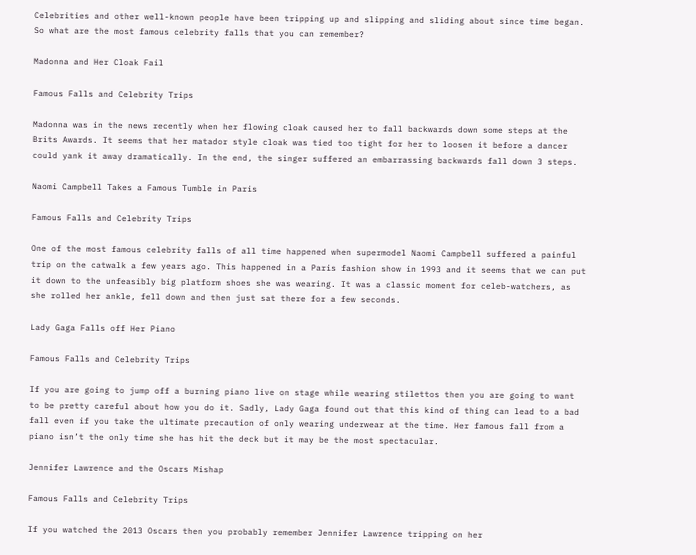Celebrities and other well-known people have been tripping up and slipping and sliding about since time began. So what are the most famous celebrity falls that you can remember?

Madonna and Her Cloak Fail

Famous Falls and Celebrity Trips

Madonna was in the news recently when her flowing cloak caused her to fall backwards down some steps at the Brits Awards. It seems that her matador style cloak was tied too tight for her to loosen it before a dancer could yank it away dramatically. In the end, the singer suffered an embarrassing backwards fall down 3 steps.

Naomi Campbell Takes a Famous Tumble in Paris

Famous Falls and Celebrity Trips

One of the most famous celebrity falls of all time happened when supermodel Naomi Campbell suffered a painful trip on the catwalk a few years ago. This happened in a Paris fashion show in 1993 and it seems that we can put it down to the unfeasibly big platform shoes she was wearing. It was a classic moment for celeb-watchers, as she rolled her ankle, fell down and then just sat there for a few seconds.

Lady Gaga Falls off Her Piano

Famous Falls and Celebrity Trips

If you are going to jump off a burning piano live on stage while wearing stilettos then you are going to want to be pretty careful about how you do it. Sadly, Lady Gaga found out that this kind of thing can lead to a bad fall even if you take the ultimate precaution of only wearing underwear at the time. Her famous fall from a piano isn’t the only time she has hit the deck but it may be the most spectacular.

Jennifer Lawrence and the Oscars Mishap

Famous Falls and Celebrity Trips

If you watched the 2013 Oscars then you probably remember Jennifer Lawrence tripping on her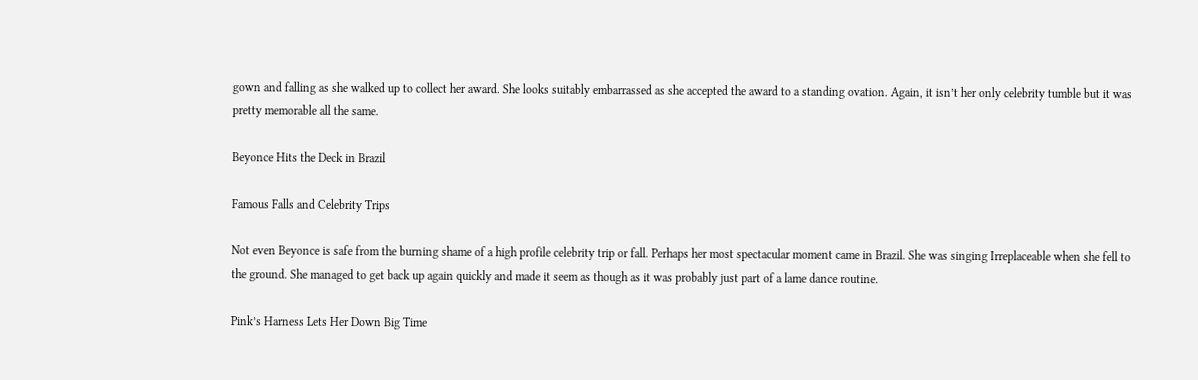gown and falling as she walked up to collect her award. She looks suitably embarrassed as she accepted the award to a standing ovation. Again, it isn’t her only celebrity tumble but it was pretty memorable all the same.

Beyonce Hits the Deck in Brazil

Famous Falls and Celebrity Trips

Not even Beyonce is safe from the burning shame of a high profile celebrity trip or fall. Perhaps her most spectacular moment came in Brazil. She was singing Irreplaceable when she fell to the ground. She managed to get back up again quickly and made it seem as though as it was probably just part of a lame dance routine.

Pink’s Harness Lets Her Down Big Time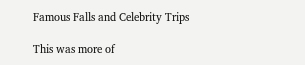Famous Falls and Celebrity Trips

This was more of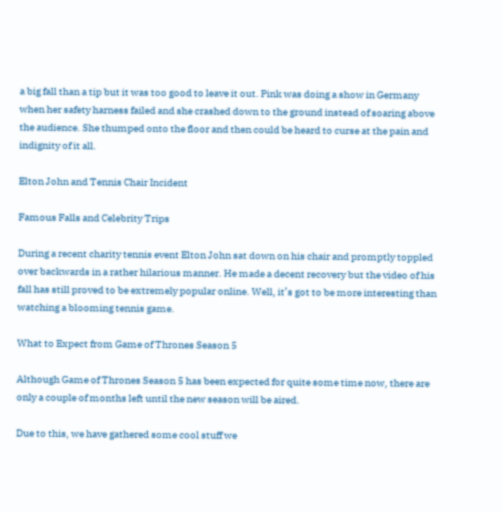a big fall than a tip but it was too good to leave it out. Pink was doing a show in Germany when her safety harness failed and she crashed down to the ground instead of soaring above the audience. She thumped onto the floor and then could be heard to curse at the pain and indignity of it all.

Elton John and Tennis Chair Incident

Famous Falls and Celebrity Trips

During a recent charity tennis event Elton John sat down on his chair and promptly toppled over backwards in a rather hilarious manner. He made a decent recovery but the video of his fall has still proved to be extremely popular online. Well, it’s got to be more interesting than watching a blooming tennis game.

What to Expect from Game of Thrones Season 5

Although Game of Thrones Season 5 has been expected for quite some time now, there are only a couple of months left until the new season will be aired.

Due to this, we have gathered some cool stuff we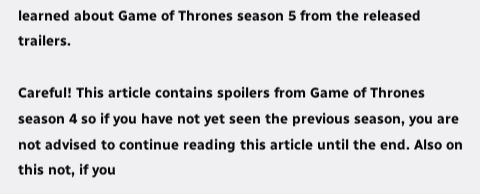learned about Game of Thrones season 5 from the released trailers.

Careful! This article contains spoilers from Game of Thrones season 4 so if you have not yet seen the previous season, you are not advised to continue reading this article until the end. Also on this not, if you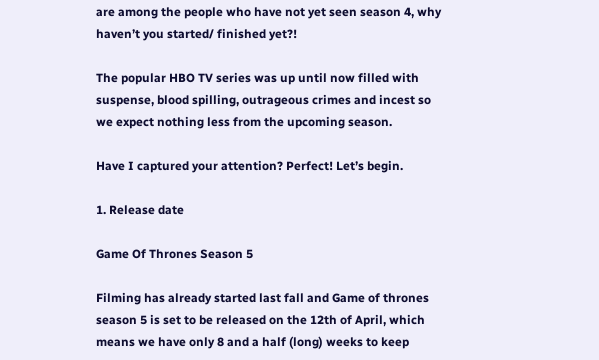are among the people who have not yet seen season 4, why haven’t you started/ finished yet?!

The popular HBO TV series was up until now filled with suspense, blood spilling, outrageous crimes and incest so we expect nothing less from the upcoming season.

Have I captured your attention? Perfect! Let’s begin.

1. Release date

Game Of Thrones Season 5

Filming has already started last fall and Game of thrones season 5 is set to be released on the 12th of April, which means we have only 8 and a half (long) weeks to keep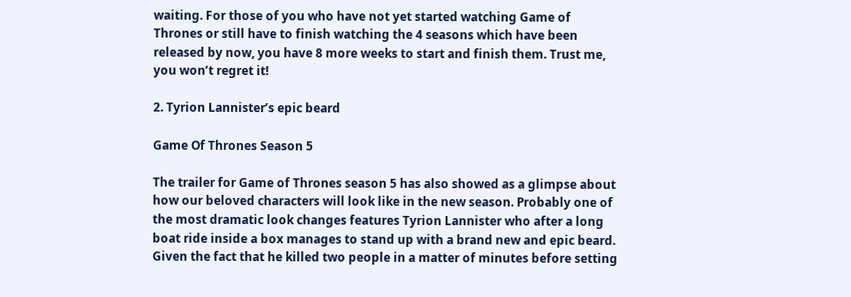waiting. For those of you who have not yet started watching Game of Thrones or still have to finish watching the 4 seasons which have been released by now, you have 8 more weeks to start and finish them. Trust me, you won’t regret it!

2. Tyrion Lannister’s epic beard

Game Of Thrones Season 5

The trailer for Game of Thrones season 5 has also showed as a glimpse about how our beloved characters will look like in the new season. Probably one of the most dramatic look changes features Tyrion Lannister who after a long boat ride inside a box manages to stand up with a brand new and epic beard. Given the fact that he killed two people in a matter of minutes before setting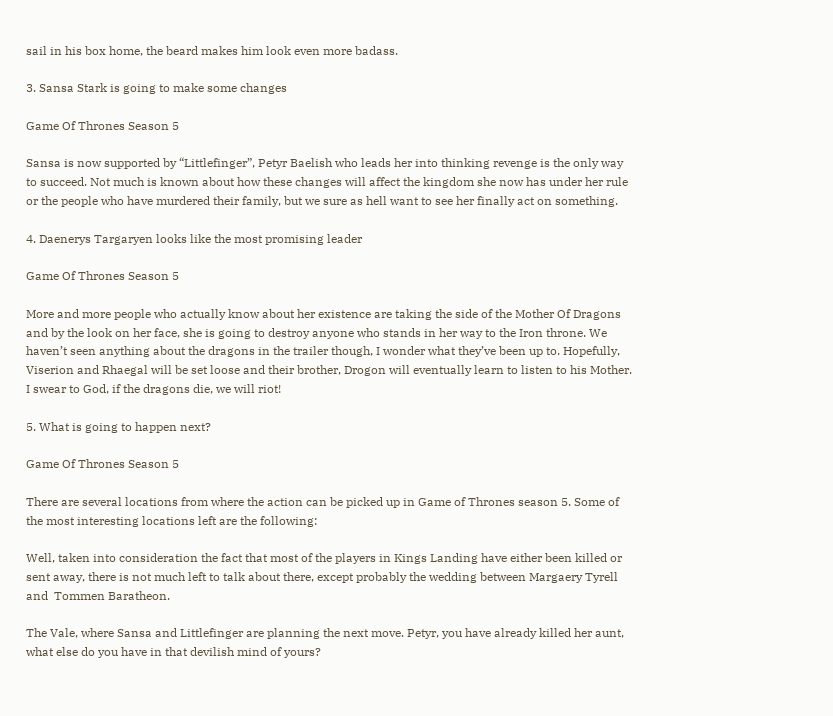sail in his box home, the beard makes him look even more badass.

3. Sansa Stark is going to make some changes

Game Of Thrones Season 5

Sansa is now supported by “Littlefinger”, Petyr Baelish who leads her into thinking revenge is the only way to succeed. Not much is known about how these changes will affect the kingdom she now has under her rule or the people who have murdered their family, but we sure as hell want to see her finally act on something.

4. Daenerys Targaryen looks like the most promising leader

Game Of Thrones Season 5

More and more people who actually know about her existence are taking the side of the Mother Of Dragons and by the look on her face, she is going to destroy anyone who stands in her way to the Iron throne. We haven’t seen anything about the dragons in the trailer though, I wonder what they’ve been up to. Hopefully, Viserion and Rhaegal will be set loose and their brother, Drogon will eventually learn to listen to his Mother. I swear to God, if the dragons die, we will riot!

5. What is going to happen next?

Game Of Thrones Season 5

There are several locations from where the action can be picked up in Game of Thrones season 5. Some of the most interesting locations left are the following:

Well, taken into consideration the fact that most of the players in Kings Landing have either been killed or sent away, there is not much left to talk about there, except probably the wedding between Margaery Tyrell and  Tommen Baratheon.

The Vale, where Sansa and Littlefinger are planning the next move. Petyr, you have already killed her aunt, what else do you have in that devilish mind of yours?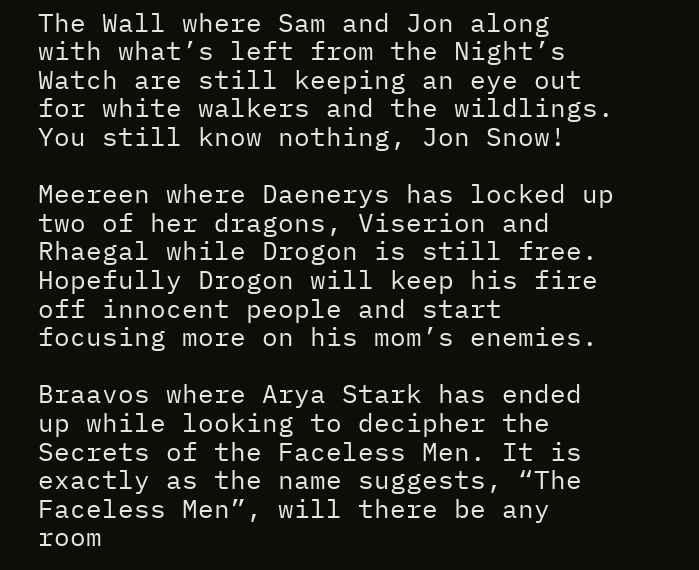The Wall where Sam and Jon along with what’s left from the Night’s Watch are still keeping an eye out for white walkers and the wildlings. You still know nothing, Jon Snow!

Meereen where Daenerys has locked up two of her dragons, Viserion and Rhaegal while Drogon is still free. Hopefully Drogon will keep his fire off innocent people and start focusing more on his mom’s enemies.

Braavos where Arya Stark has ended up while looking to decipher the Secrets of the Faceless Men. It is exactly as the name suggests, “The Faceless Men”, will there be any room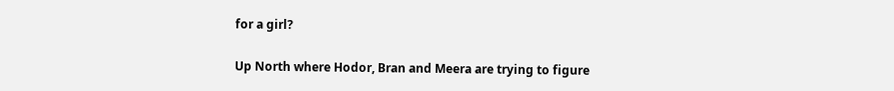for a girl?

Up North where Hodor, Bran and Meera are trying to figure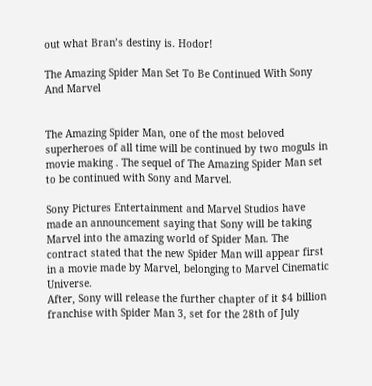out what Bran’s destiny is. Hodor!

The Amazing Spider Man Set To Be Continued With Sony And Marvel


The Amazing Spider Man, one of the most beloved superheroes of all time will be continued by two moguls in movie making . The sequel of The Amazing Spider Man set to be continued with Sony and Marvel.

Sony Pictures Entertainment and Marvel Studios have made an announcement saying that Sony will be taking Marvel into the amazing world of Spider Man. The contract stated that the new Spider Man will appear first in a movie made by Marvel, belonging to Marvel Cinematic Universe.
After, Sony will release the further chapter of it $4 billion franchise with Spider Man 3, set for the 28th of July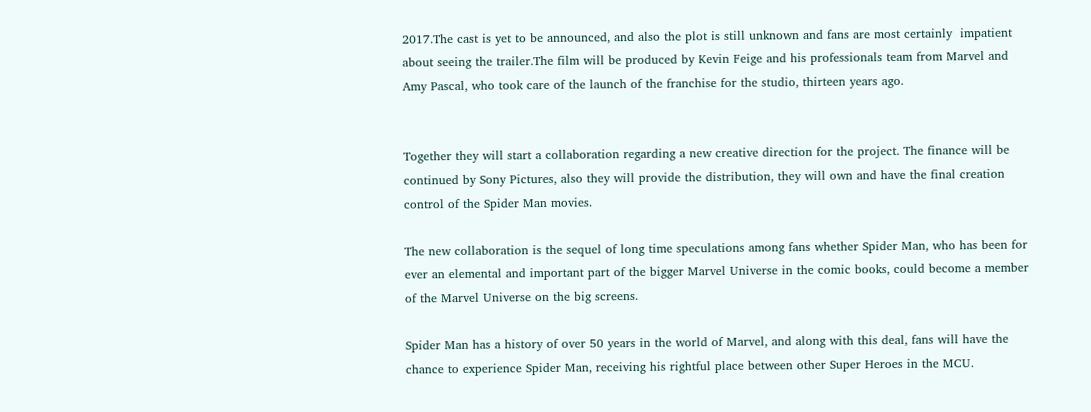2017.The cast is yet to be announced, and also the plot is still unknown and fans are most certainly  impatient about seeing the trailer.The film will be produced by Kevin Feige and his professionals team from Marvel and Amy Pascal, who took care of the launch of the franchise for the studio, thirteen years ago.


Together they will start a collaboration regarding a new creative direction for the project. The finance will be continued by Sony Pictures, also they will provide the distribution, they will own and have the final creation control of the Spider Man movies.

The new collaboration is the sequel of long time speculations among fans whether Spider Man, who has been for ever an elemental and important part of the bigger Marvel Universe in the comic books, could become a member of the Marvel Universe on the big screens.

Spider Man has a history of over 50 years in the world of Marvel, and along with this deal, fans will have the chance to experience Spider Man, receiving his rightful place between other Super Heroes in the MCU.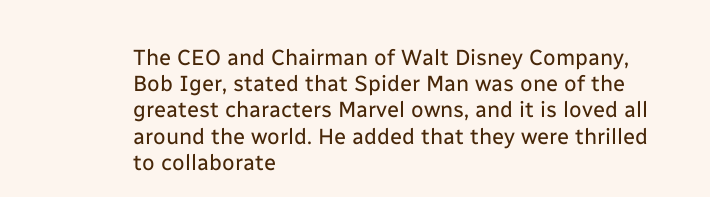The CEO and Chairman of Walt Disney Company, Bob Iger, stated that Spider Man was one of the greatest characters Marvel owns, and it is loved all around the world. He added that they were thrilled to collaborate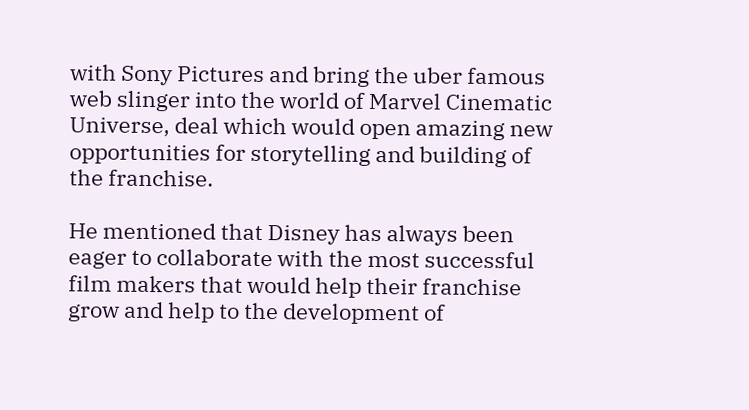with Sony Pictures and bring the uber famous web slinger into the world of Marvel Cinematic Universe, deal which would open amazing new opportunities for storytelling and building of the franchise.

He mentioned that Disney has always been eager to collaborate with the most successful film makers that would help their franchise grow and help to the development of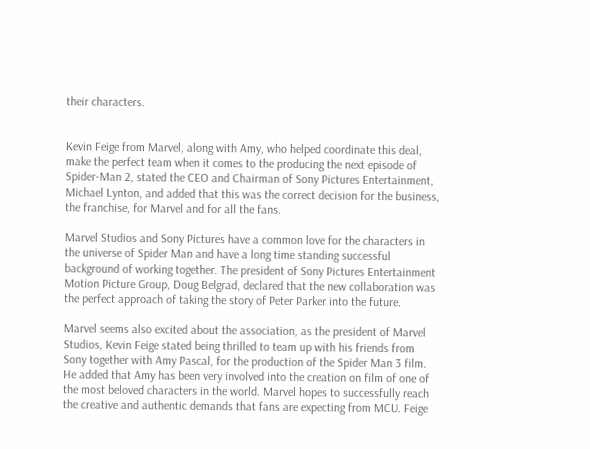their characters.


Kevin Feige from Marvel, along with Amy, who helped coordinate this deal, make the perfect team when it comes to the producing the next episode of Spider-Man 2, stated the CEO and Chairman of Sony Pictures Entertainment, Michael Lynton, and added that this was the correct decision for the business, the franchise, for Marvel and for all the fans.

Marvel Studios and Sony Pictures have a common love for the characters in the universe of Spider Man and have a long time standing successful background of working together. The president of Sony Pictures Entertainment Motion Picture Group, Doug Belgrad, declared that the new collaboration was the perfect approach of taking the story of Peter Parker into the future.

Marvel seems also excited about the association, as the president of Marvel Studios, Kevin Feige stated being thrilled to team up with his friends from Sony together with Amy Pascal, for the production of the Spider Man 3 film. He added that Amy has been very involved into the creation on film of one of the most beloved characters in the world. Marvel hopes to successfully reach the creative and authentic demands that fans are expecting from MCU. Feige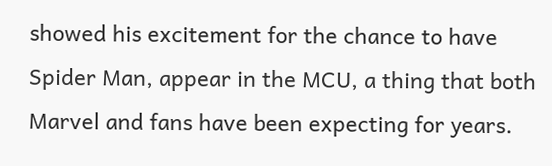showed his excitement for the chance to have Spider Man, appear in the MCU, a thing that both Marvel and fans have been expecting for years.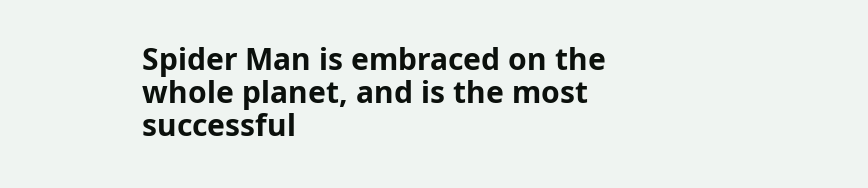Spider Man is embraced on the whole planet, and is the most successful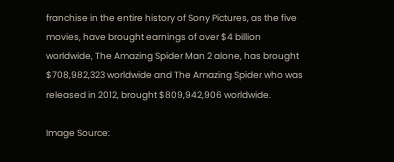franchise in the entire history of Sony Pictures, as the five movies, have brought earnings of over $4 billion worldwide, The Amazing Spider Man 2 alone, has brought  $708,982,323 worldwide and The Amazing Spider who was released in 2012, brought $809,942,906 worldwide.

Image Source: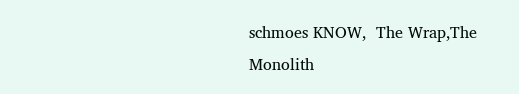schmoes KNOW,  The Wrap,The Monolith